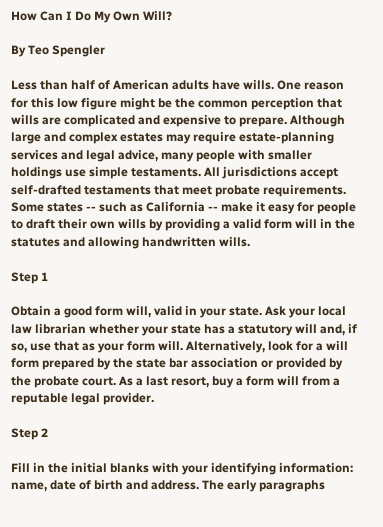How Can I Do My Own Will?

By Teo Spengler

Less than half of American adults have wills. One reason for this low figure might be the common perception that wills are complicated and expensive to prepare. Although large and complex estates may require estate-planning services and legal advice, many people with smaller holdings use simple testaments. All jurisdictions accept self-drafted testaments that meet probate requirements. Some states -- such as California -- make it easy for people to draft their own wills by providing a valid form will in the statutes and allowing handwritten wills.

Step 1

Obtain a good form will, valid in your state. Ask your local law librarian whether your state has a statutory will and, if so, use that as your form will. Alternatively, look for a will form prepared by the state bar association or provided by the probate court. As a last resort, buy a form will from a reputable legal provider.

Step 2

Fill in the initial blanks with your identifying information: name, date of birth and address. The early paragraphs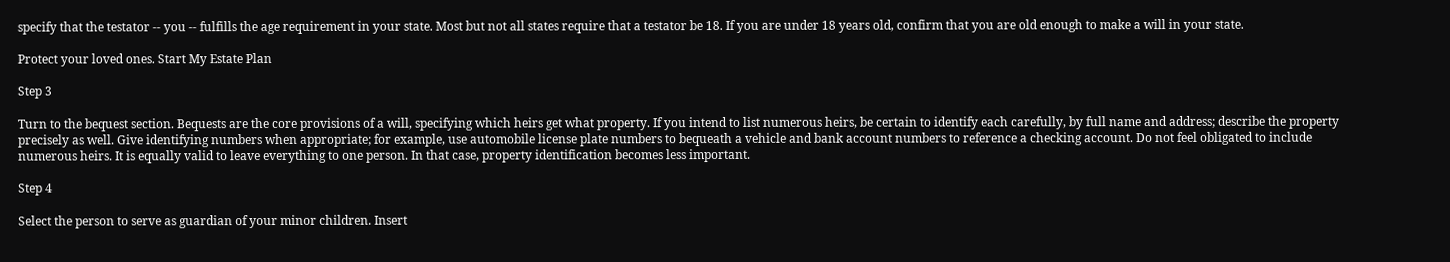specify that the testator -- you -- fulfills the age requirement in your state. Most but not all states require that a testator be 18. If you are under 18 years old, confirm that you are old enough to make a will in your state.

Protect your loved ones. Start My Estate Plan

Step 3

Turn to the bequest section. Bequests are the core provisions of a will, specifying which heirs get what property. If you intend to list numerous heirs, be certain to identify each carefully, by full name and address; describe the property precisely as well. Give identifying numbers when appropriate; for example, use automobile license plate numbers to bequeath a vehicle and bank account numbers to reference a checking account. Do not feel obligated to include numerous heirs. It is equally valid to leave everything to one person. In that case, property identification becomes less important.

Step 4

Select the person to serve as guardian of your minor children. Insert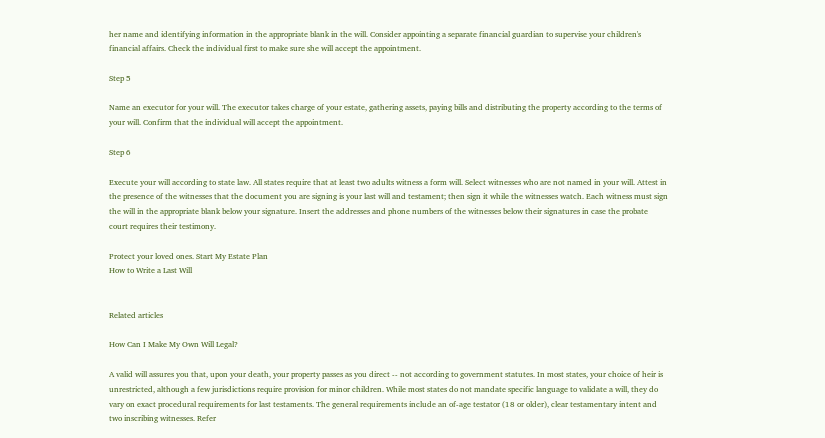her name and identifying information in the appropriate blank in the will. Consider appointing a separate financial guardian to supervise your children's financial affairs. Check the individual first to make sure she will accept the appointment.

Step 5

Name an executor for your will. The executor takes charge of your estate, gathering assets, paying bills and distributing the property according to the terms of your will. Confirm that the individual will accept the appointment.

Step 6

Execute your will according to state law. All states require that at least two adults witness a form will. Select witnesses who are not named in your will. Attest in the presence of the witnesses that the document you are signing is your last will and testament; then sign it while the witnesses watch. Each witness must sign the will in the appropriate blank below your signature. Insert the addresses and phone numbers of the witnesses below their signatures in case the probate court requires their testimony.

Protect your loved ones. Start My Estate Plan
How to Write a Last Will


Related articles

How Can I Make My Own Will Legal?

A valid will assures you that, upon your death, your property passes as you direct -- not according to government statutes. In most states, your choice of heir is unrestricted, although a few jurisdictions require provision for minor children. While most states do not mandate specific language to validate a will, they do vary on exact procedural requirements for last testaments. The general requirements include an of-age testator (18 or older), clear testamentary intent and two inscribing witnesses. Refer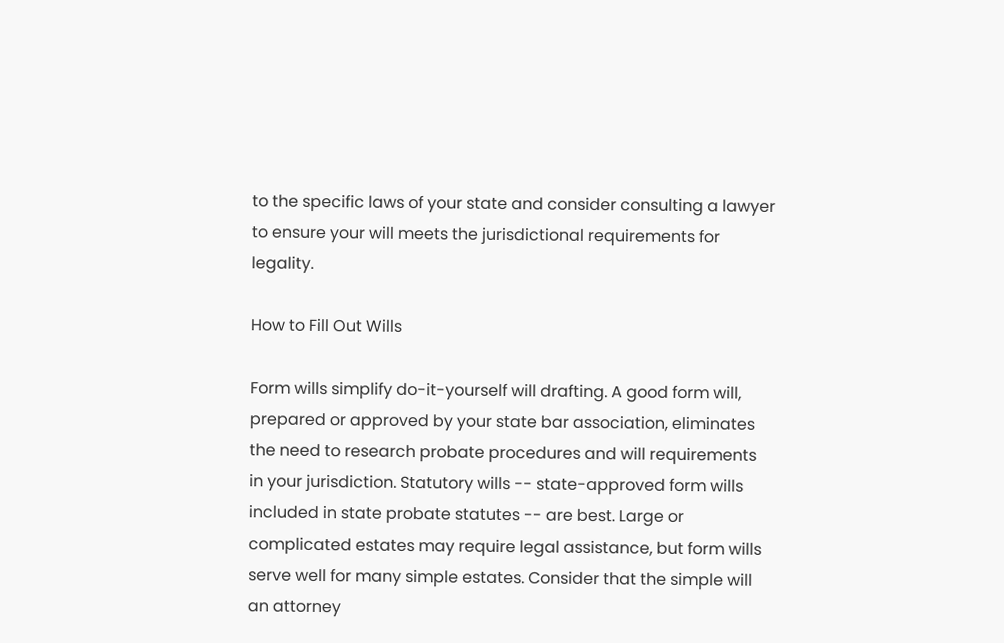to the specific laws of your state and consider consulting a lawyer to ensure your will meets the jurisdictional requirements for legality.

How to Fill Out Wills

Form wills simplify do-it-yourself will drafting. A good form will, prepared or approved by your state bar association, eliminates the need to research probate procedures and will requirements in your jurisdiction. Statutory wills -- state-approved form wills included in state probate statutes -- are best. Large or complicated estates may require legal assistance, but form wills serve well for many simple estates. Consider that the simple will an attorney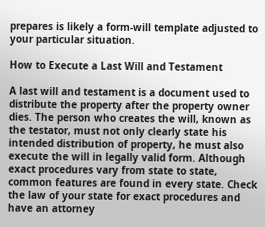prepares is likely a form-will template adjusted to your particular situation.

How to Execute a Last Will and Testament

A last will and testament is a document used to distribute the property after the property owner dies. The person who creates the will, known as the testator, must not only clearly state his intended distribution of property, he must also execute the will in legally valid form. Although exact procedures vary from state to state, common features are found in every state. Check the law of your state for exact procedures and have an attorney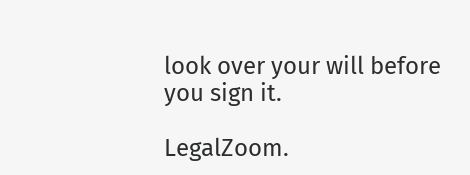look over your will before you sign it.

LegalZoom.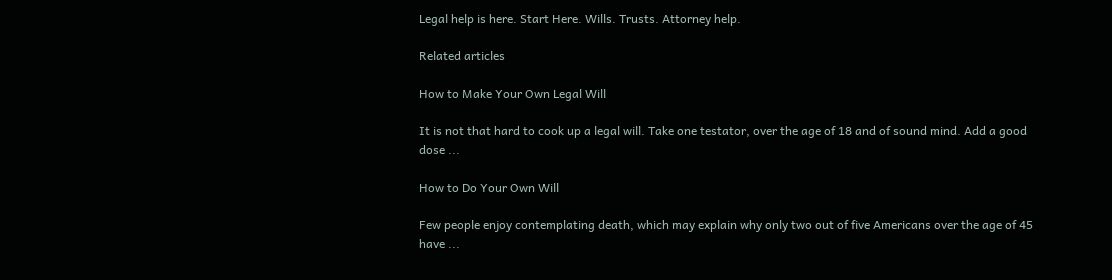Legal help is here. Start Here. Wills. Trusts. Attorney help.

Related articles

How to Make Your Own Legal Will

It is not that hard to cook up a legal will. Take one testator, over the age of 18 and of sound mind. Add a good dose ...

How to Do Your Own Will

Few people enjoy contemplating death, which may explain why only two out of five Americans over the age of 45 have ...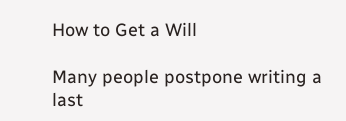How to Get a Will

Many people postpone writing a last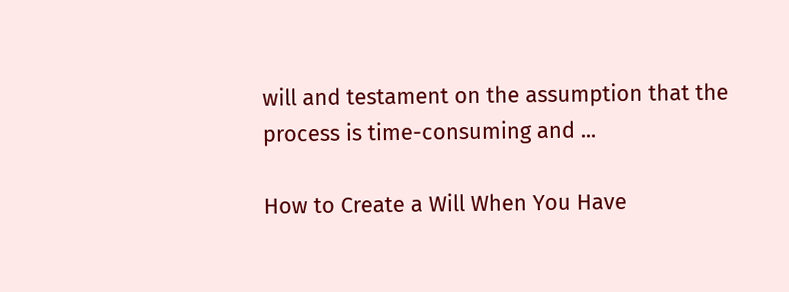will and testament on the assumption that the process is time-consuming and ...

How to Create a Will When You Have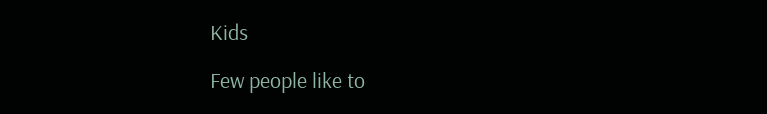Kids

Few people like to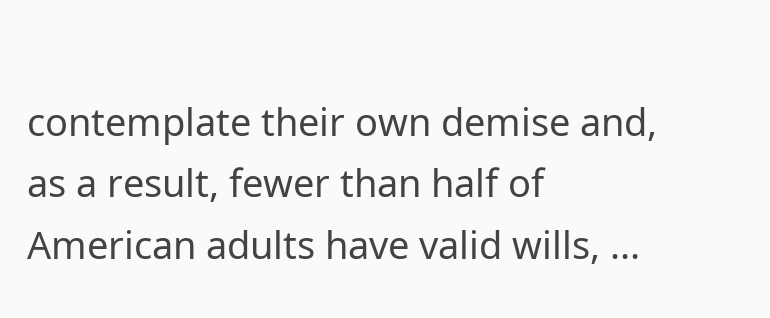contemplate their own demise and, as a result, fewer than half of American adults have valid wills, ...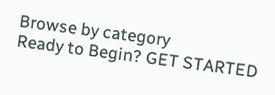Browse by category
Ready to Begin? GET STARTED